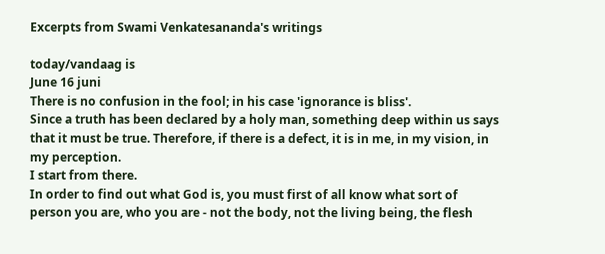Excerpts from Swami Venkatesananda's writings

today/vandaag is
June 16 juni
There is no confusion in the fool; in his case 'ignorance is bliss'.
Since a truth has been declared by a holy man, something deep within us says that it must be true. Therefore, if there is a defect, it is in me, in my vision, in my perception.
I start from there.
In order to find out what God is, you must first of all know what sort of person you are, who you are - not the body, not the living being, the flesh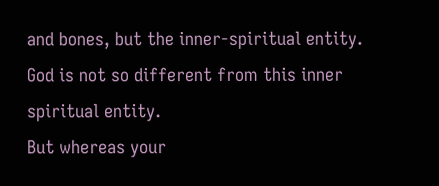and bones, but the inner-spiritual entity.
God is not so different from this inner spiritual entity.
But whereas your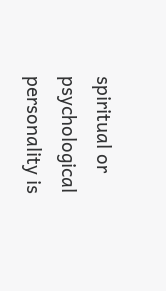spiritual or psychological personality is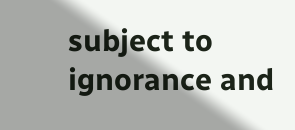subject to ignorance and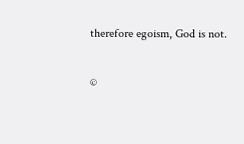therefore egoism, God is not.

©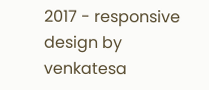2017 - responsive design by venkatesa